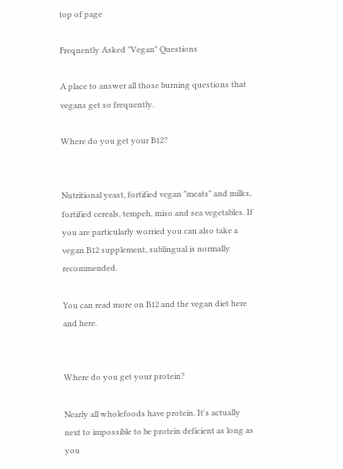top of page

Frequently Asked "Vegan" Questions

A place to answer all those burning questions that vegans get so frequently.

Where do you get your B12?


Nutritional yeast, fortified vegan "meats" and milks, fortified cereals, tempeh, miso and sea vegetables. If you are particularly worried you can also take a vegan B12 supplement, sublingual is normally recommended.

You can read more on B12 and the vegan diet here and here.


Where do you get your protein?

Nearly all wholefoods have protein. It's actually next to impossible to be protein deficient as long as you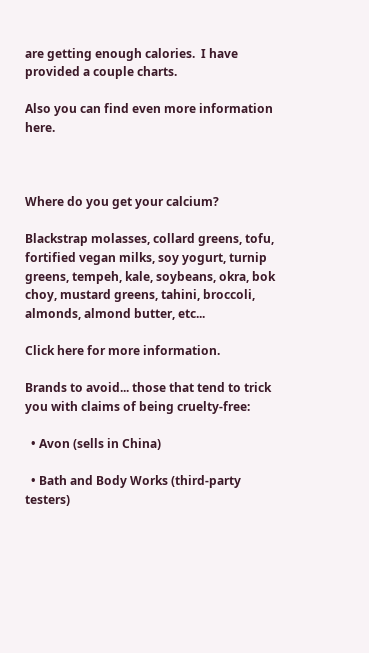are getting enough calories.  I have provided a couple charts.

Also you can find even more information here.



Where do you get your calcium?

Blackstrap molasses, collard greens, tofu, fortified vegan milks, soy yogurt, turnip greens, tempeh, kale, soybeans, okra, bok choy, mustard greens, tahini, broccoli, almonds, almond butter, etc...

Click here for more information.

Brands to avoid... those that tend to trick you with claims of being cruelty-free:

  • Avon (sells in China)

  • Bath and Body Works (third-party testers)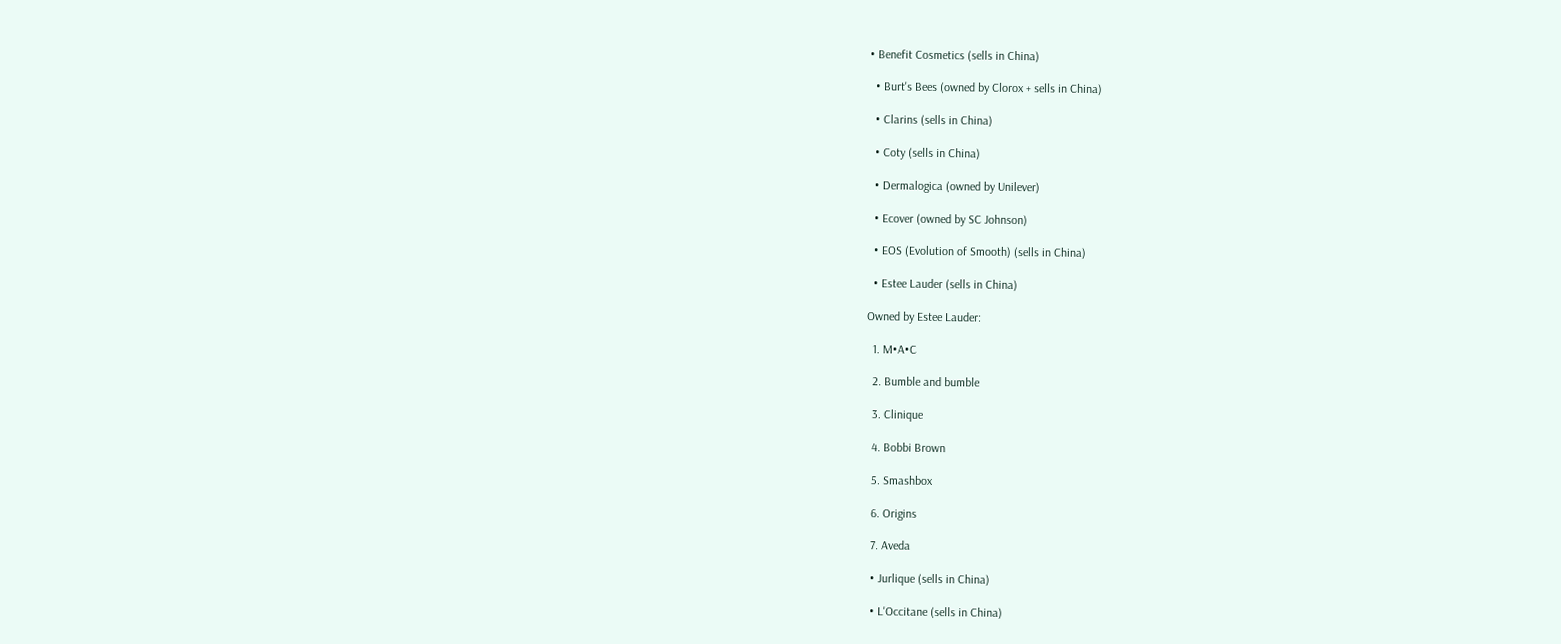• Benefit Cosmetics (sells in China)

  • Burt's Bees (owned by Clorox + sells in China)

  • Clarins (sells in China)

  • Coty (sells in China)

  • Dermalogica (owned by Unilever)

  • Ecover (owned by SC Johnson)

  • EOS (Evolution of Smooth) (sells in China)

  • Estee Lauder (sells in China)

Owned by Estee Lauder:

  1. M•A•C

  2. Bumble and bumble

  3. Clinique

  4. Bobbi Brown

  5. Smashbox

  6. Origins

  7. Aveda

  • Jurlique (sells in China)

  • L'Occitane (sells in China)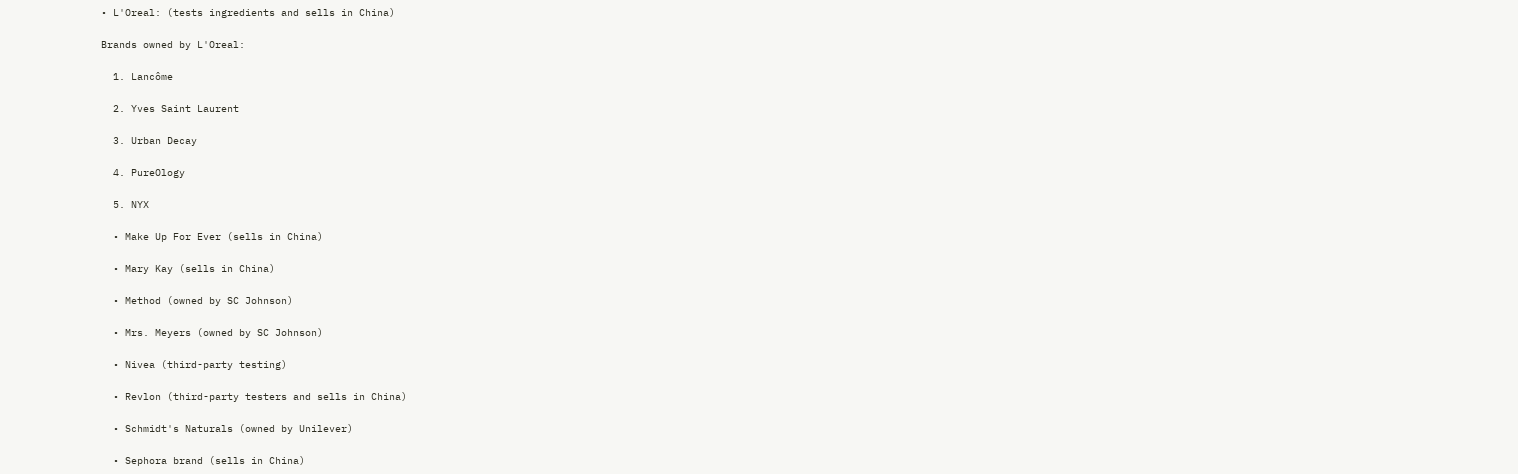• L'Oreal: (tests ingredients and sells in China)

Brands owned by L'Oreal:

  1. Lancôme

  2. Yves Saint Laurent

  3. Urban Decay

  4. PureOlogy

  5. NYX

  • Make Up For Ever (sells in China)

  • Mary Kay (sells in China)

  • Method (owned by SC Johnson)

  • Mrs. Meyers (owned by SC Johnson)

  • Nivea (third-party testing)

  • Revlon (third-party testers and sells in China)

  • Schmidt's Naturals (owned by Unilever)

  • Sephora brand (sells in China)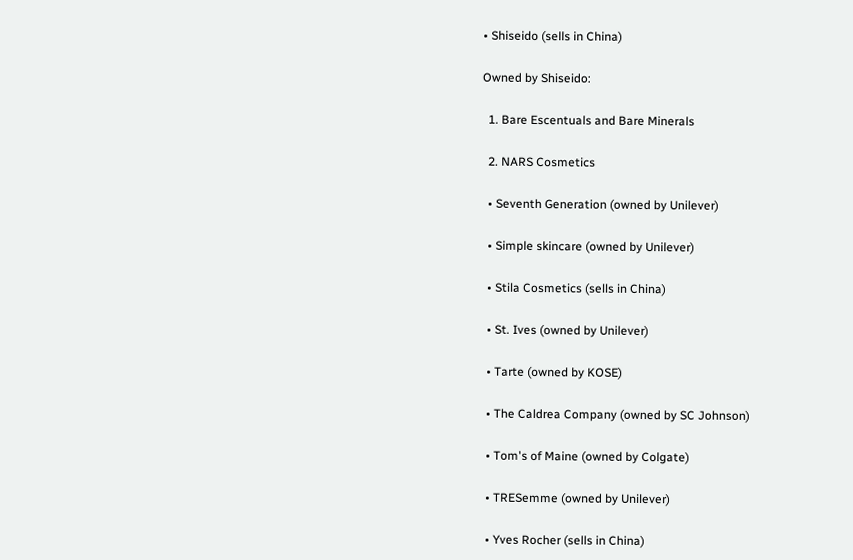• Shiseido (sells in China)

Owned by Shiseido:

  1. Bare Escentuals and Bare Minerals

  2. NARS Cosmetics

  • Seventh Generation (owned by Unilever)

  • Simple skincare (owned by Unilever)

  • Stila Cosmetics (sells in China)

  • St. Ives (owned by Unilever)

  • Tarte (owned by KOSE)

  • The Caldrea Company (owned by SC Johnson)

  • Tom's of Maine (owned by Colgate)

  • TRESemme (owned by Unilever)

  • Yves Rocher (sells in China)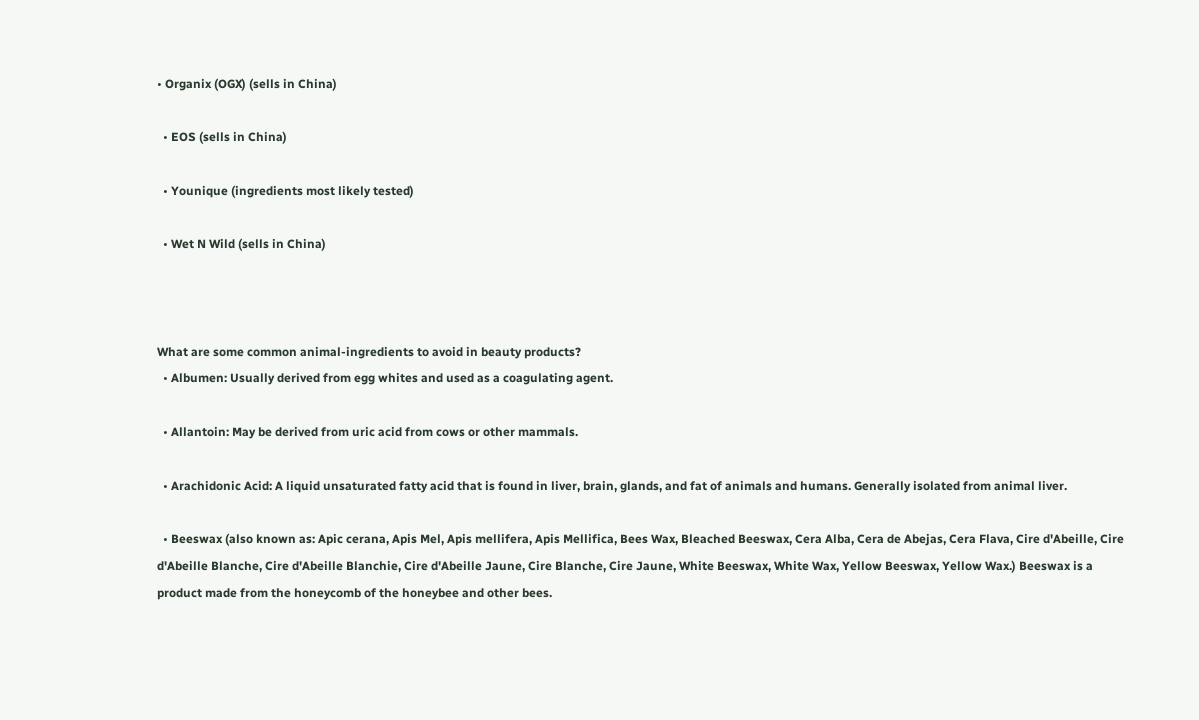• Organix (OGX) (sells in China)

  • EOS (sells in China)

  • Younique (ingredients most likely tested)

  • Wet N Wild (sells in China)



What are some common animal-ingredients to avoid in beauty products?
  • Albumen: Usually derived from egg whites and used as a coagulating agent.

  • Allantoin: May be derived from uric acid from cows or other mammals.

  • Arachidonic Acid: A liquid unsaturated fatty acid that is found in liver, brain, glands, and fat of animals and humans. Generally isolated from animal liver.

  • Beeswax (also known as: Apic cerana, Apis Mel, Apis mellifera, Apis Mellifica, Bees Wax, Bleached Beeswax, Cera Alba, Cera de Abejas, Cera Flava, Cire d'Abeille, Cire d'Abeille Blanche, Cire d'Abeille Blanchie, Cire d'Abeille Jaune, Cire Blanche, Cire Jaune, White Beeswax, White Wax, Yellow Beeswax, Yellow Wax.) Beeswax is a product made from the honeycomb of the honeybee and other bees.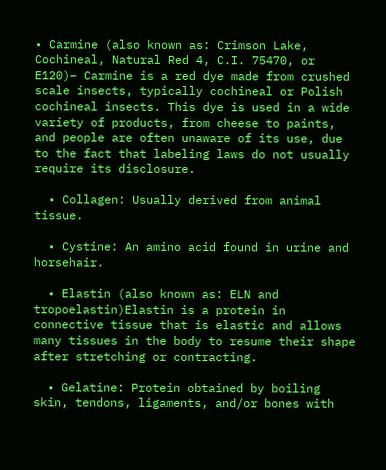• Carmine (also known as: Crimson Lake, Cochineal, Natural Red 4, C.I. 75470, or E120)– Carmine is a red dye made from crushed scale insects, typically cochineal or Polish cochineal insects. This dye is used in a wide variety of products, from cheese to paints, and people are often unaware of its use, due to the fact that labeling laws do not usually require its disclosure.

  • Collagen: Usually derived from animal tissue.

  • Cystine: An amino acid found in urine and horsehair.

  • Elastin (also known as: ELN and tropoelastin)Elastin is a protein in connective tissue that is elastic and allows many tissues in the body to resume their shape after stretching or contracting.

  • Gelatine: Protein obtained by boiling skin, tendons, ligaments, and/or bones with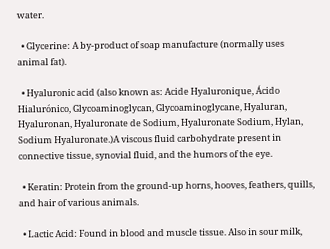water.

  • Glycerine: A by-product of soap manufacture (normally uses animal fat).

  • Hyaluronic acid (also known as: Acide Hyaluronique, Ácido Hialurónico, Glycoaminoglycan, Glycoaminoglycane, Hyaluran, Hyaluronan, Hyaluronate de Sodium, Hyaluronate Sodium, Hylan, Sodium Hyaluronate.)A viscous fluid carbohydrate present in connective tissue, synovial fluid, and the humors of the eye.

  • Keratin: Protein from the ground-up horns, hooves, feathers, quills, and hair of various animals.

  • Lactic Acid: Found in blood and muscle tissue. Also in sour milk,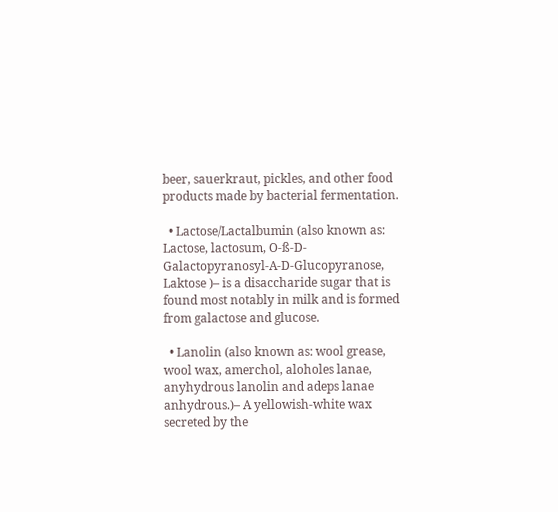beer, sauerkraut, pickles, and other food products made by bacterial fermentation.

  • Lactose/Lactalbumin (also known as: Lactose, lactosum, O-ß-D-Galactopyranosyl-A-D-Glucopyranose, Laktose )– is a disaccharide sugar that is found most notably in milk and is formed from galactose and glucose.

  • Lanolin (also known as: wool grease, wool wax, amerchol, aloholes lanae, anyhydrous lanolin and adeps lanae anhydrous.)– A yellowish-white wax secreted by the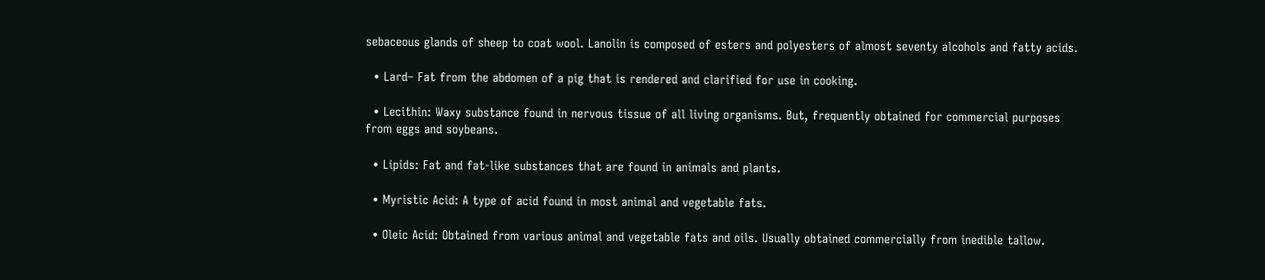sebaceous glands of sheep to coat wool. Lanolin is composed of esters and polyesters of almost seventy alcohols and fatty acids.

  • Lard– Fat from the abdomen of a pig that is rendered and clarified for use in cooking.

  • Lecithin: Waxy substance found in nervous tissue of all living organisms. But, frequently obtained for commercial purposes from eggs and soybeans.

  • Lipids: Fat and fat-like substances that are found in animals and plants.

  • Myristic Acid: A type of acid found in most animal and vegetable fats.

  • Oleic Acid: Obtained from various animal and vegetable fats and oils. Usually obtained commercially from inedible tallow.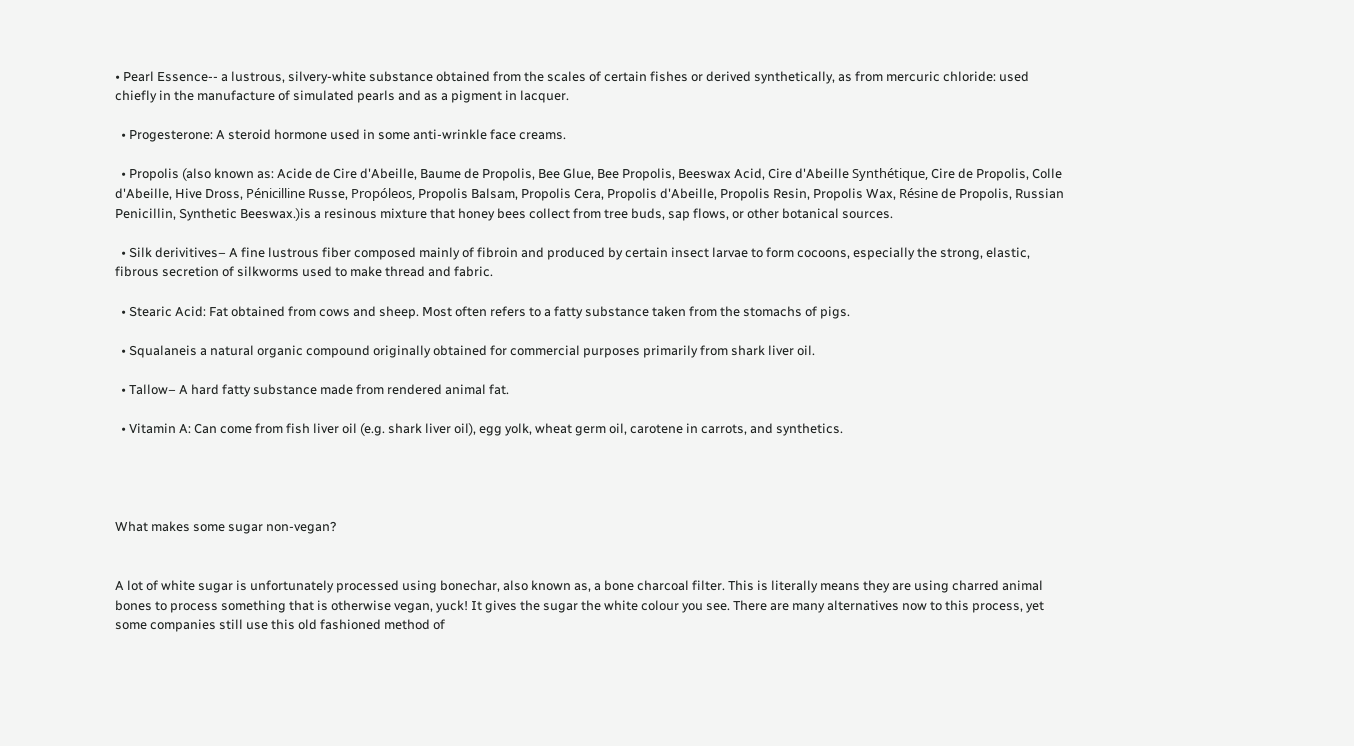• Pearl Essence-- a lustrous, silvery-white substance obtained from the scales of certain fishes or derived synthetically, as from mercuric chloride: used chiefly in the manufacture of simulated pearls and as a pigment in lacquer.

  • Progesterone: A steroid hormone used in some anti-wrinkle face creams.

  • Propolis (also known as: Acide de Cire d'Abeille, Baume de Propolis, Bee Glue, Bee Propolis, Beeswax Acid, Cire d'Abeille Synthétique, Cire de Propolis, Colle d'Abeille, Hive Dross, Pénicilline Russe, Propóleos, Propolis Balsam, Propolis Cera, Propolis d'Abeille, Propolis Resin, Propolis Wax, Résine de Propolis, Russian Penicillin, Synthetic Beeswax.)is a resinous mixture that honey bees collect from tree buds, sap flows, or other botanical sources.

  • Silk derivitives– A fine lustrous fiber composed mainly of fibroin and produced by certain insect larvae to form cocoons, especially the strong, elastic, fibrous secretion of silkworms used to make thread and fabric.

  • Stearic Acid: Fat obtained from cows and sheep. Most often refers to a fatty substance taken from the stomachs of pigs.

  • Squalaneis a natural organic compound originally obtained for commercial purposes primarily from shark liver oil.

  • Tallow– A hard fatty substance made from rendered animal fat.

  • Vitamin A: Can come from fish liver oil (e.g. shark liver oil), egg yolk, wheat germ oil, carotene in carrots, and synthetics.




What makes some sugar non-vegan?


A lot of white sugar is unfortunately processed using bonechar, also known as, a bone charcoal filter. This is literally means they are using charred animal bones to process something that is otherwise vegan, yuck! It gives the sugar the white colour you see. There are many alternatives now to this process, yet some companies still use this old fashioned method of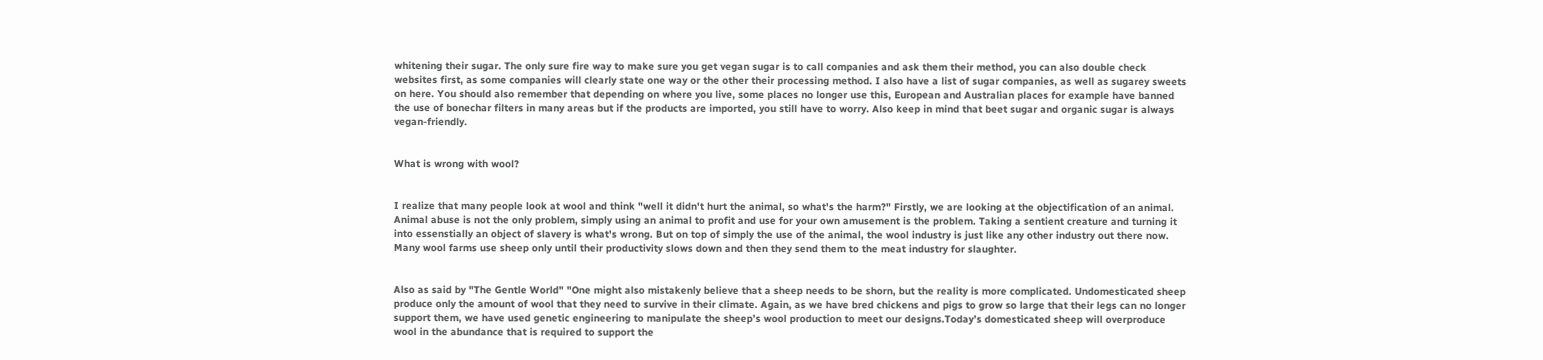whitening their sugar. The only sure fire way to make sure you get vegan sugar is to call companies and ask them their method, you can also double check websites first, as some companies will clearly state one way or the other their processing method. I also have a list of sugar companies, as well as sugarey sweets on here. You should also remember that depending on where you live, some places no longer use this, European and Australian places for example have banned the use of bonechar filters in many areas but if the products are imported, you still have to worry. Also keep in mind that beet sugar and organic sugar is always vegan-friendly.


What is wrong with wool?


I realize that many people look at wool and think "well it didn't hurt the animal, so what's the harm?" Firstly, we are looking at the objectification of an animal. Animal abuse is not the only problem, simply using an animal to profit and use for your own amusement is the problem. Taking a sentient creature and turning it into essenstially an object of slavery is what's wrong. But on top of simply the use of the animal, the wool industry is just like any other industry out there now. Many wool farms use sheep only until their productivity slows down and then they send them to the meat industry for slaughter.


Also as said by "The Gentle World" "One might also mistakenly believe that a sheep needs to be shorn, but the reality is more complicated. Undomesticated sheep produce only the amount of wool that they need to survive in their climate. Again, as we have bred chickens and pigs to grow so large that their legs can no longer support them, we have used genetic engineering to manipulate the sheep’s wool production to meet our designs.Today’s domesticated sheep will overproduce wool in the abundance that is required to support the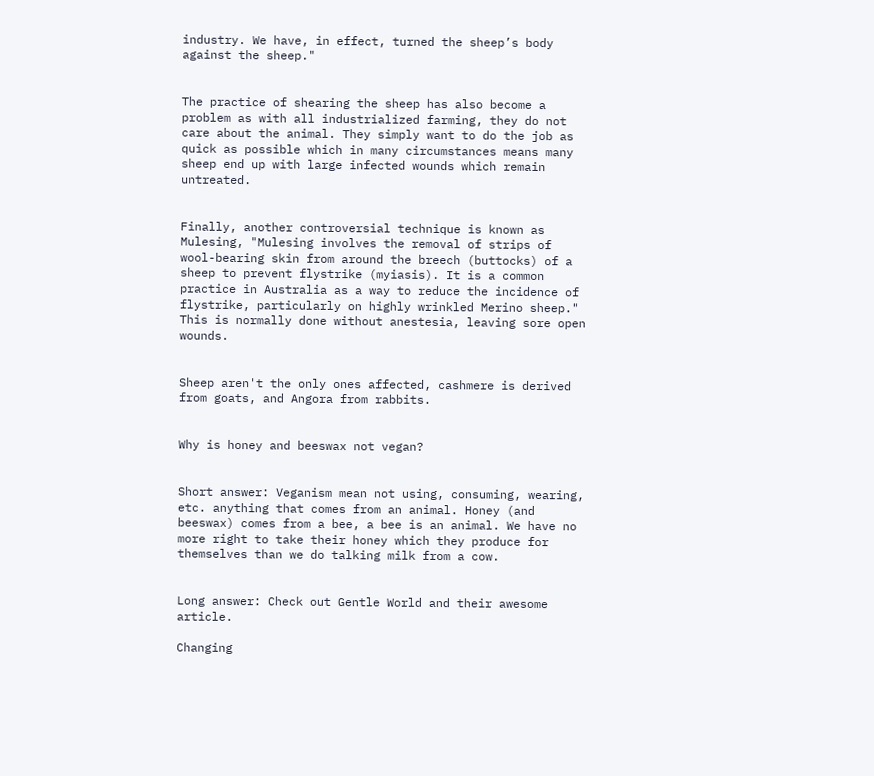industry. We have, in effect, turned the sheep’s body against the sheep."


The practice of shearing the sheep has also become a problem as with all industrialized farming, they do not care about the animal. They simply want to do the job as quick as possible which in many circumstances means many sheep end up with large infected wounds which remain untreated.


Finally, another controversial technique is known as Mulesing, "Mulesing involves the removal of strips of wool-bearing skin from around the breech (buttocks) of a sheep to prevent flystrike (myiasis). It is a common practice in Australia as a way to reduce the incidence of flystrike, particularly on highly wrinkled Merino sheep." This is normally done without anestesia, leaving sore open wounds.


Sheep aren't the only ones affected, cashmere is derived from goats, and Angora from rabbits.


Why is honey and beeswax not vegan?


Short answer: Veganism mean not using, consuming, wearing, etc. anything that comes from an animal. Honey (and beeswax) comes from a bee, a bee is an animal. We have no more right to take their honey which they produce for themselves than we do talking milk from a cow.


Long answer: Check out Gentle World and their awesome article.

Changing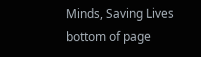Minds, Saving Lives
bottom of page